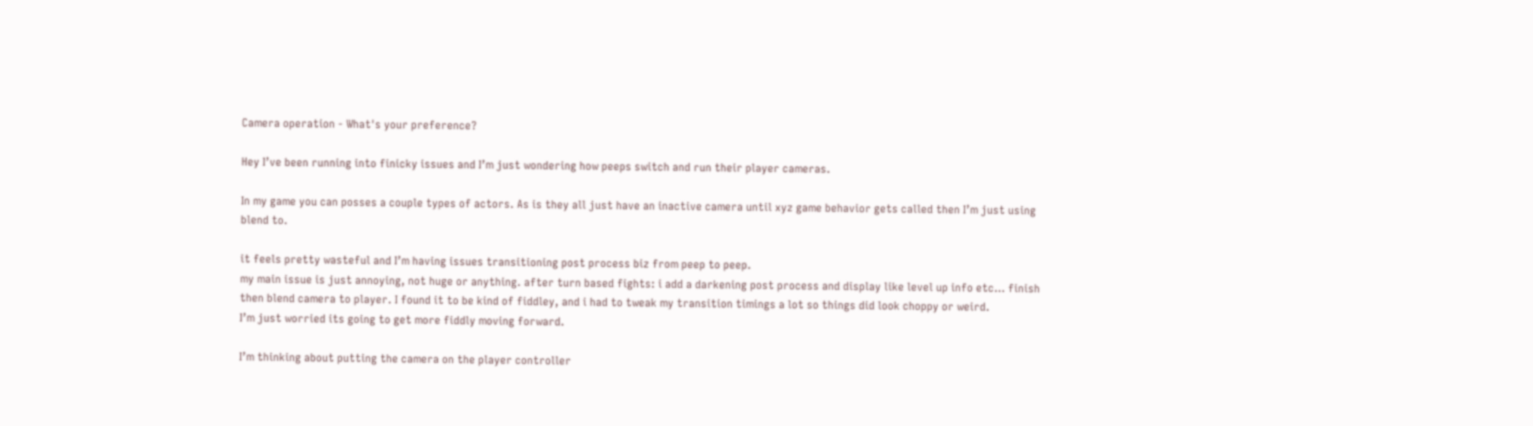Camera operation - What's your preference?

Hey I’ve been running into finicky issues and I’m just wondering how peeps switch and run their player cameras.

In my game you can posses a couple types of actors. As is they all just have an inactive camera until xyz game behavior gets called then I’m just using blend to.

it feels pretty wasteful and I’m having issues transitioning post process biz from peep to peep.
my main issue is just annoying, not huge or anything. after turn based fights: i add a darkening post process and display like level up info etc… finish then blend camera to player. I found it to be kind of fiddley, and i had to tweak my transition timings a lot so things did look choppy or weird.
I’m just worried its going to get more fiddly moving forward.

I’m thinking about putting the camera on the player controller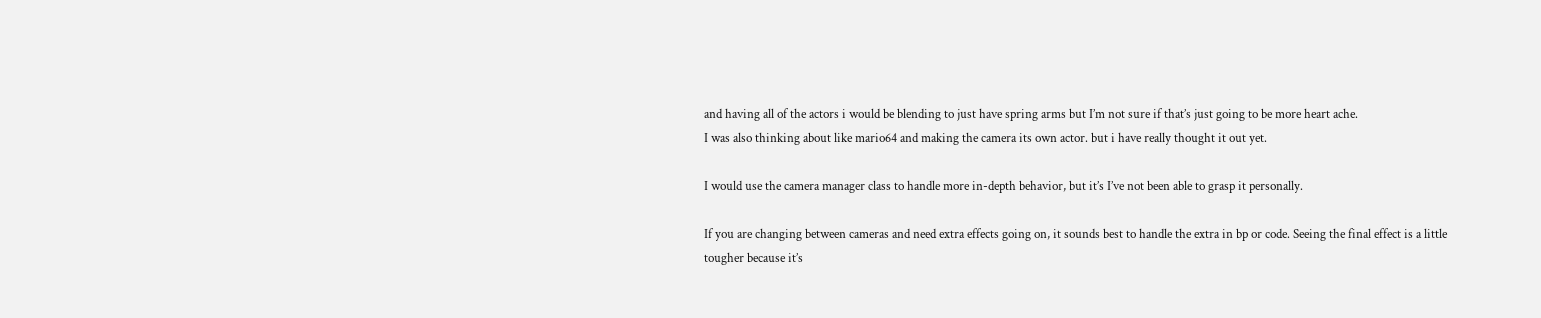and having all of the actors i would be blending to just have spring arms but I’m not sure if that’s just going to be more heart ache.
I was also thinking about like mario64 and making the camera its own actor. but i have really thought it out yet.

I would use the camera manager class to handle more in-depth behavior, but it’s I’ve not been able to grasp it personally.

If you are changing between cameras and need extra effects going on, it sounds best to handle the extra in bp or code. Seeing the final effect is a little tougher because it’s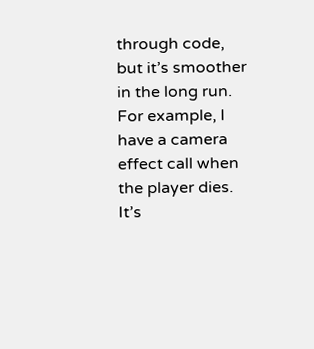through code, but it’s smoother in the long run. For example, I have a camera effect call when the player dies. It’s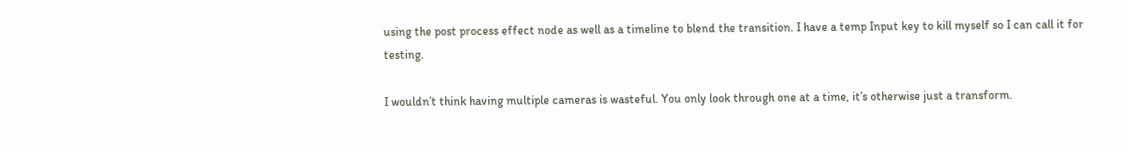using the post process effect node as well as a timeline to blend the transition. I have a temp Input key to kill myself so I can call it for testing.

I wouldn’t think having multiple cameras is wasteful. You only look through one at a time, it’s otherwise just a transform.